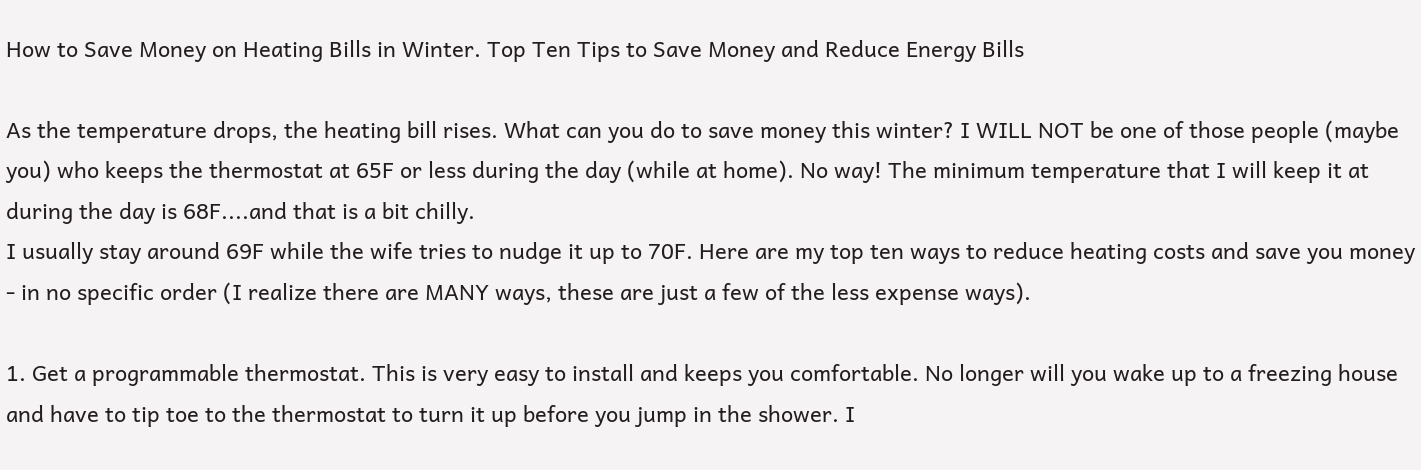How to Save Money on Heating Bills in Winter. Top Ten Tips to Save Money and Reduce Energy Bills

As the temperature drops, the heating bill rises. What can you do to save money this winter? I WILL NOT be one of those people (maybe you) who keeps the thermostat at 65F or less during the day (while at home). No way! The minimum temperature that I will keep it at during the day is 68F....and that is a bit chilly.
I usually stay around 69F while the wife tries to nudge it up to 70F. Here are my top ten ways to reduce heating costs and save you money - in no specific order (I realize there are MANY ways, these are just a few of the less expense ways).

1. Get a programmable thermostat. This is very easy to install and keeps you comfortable. No longer will you wake up to a freezing house and have to tip toe to the thermostat to turn it up before you jump in the shower. I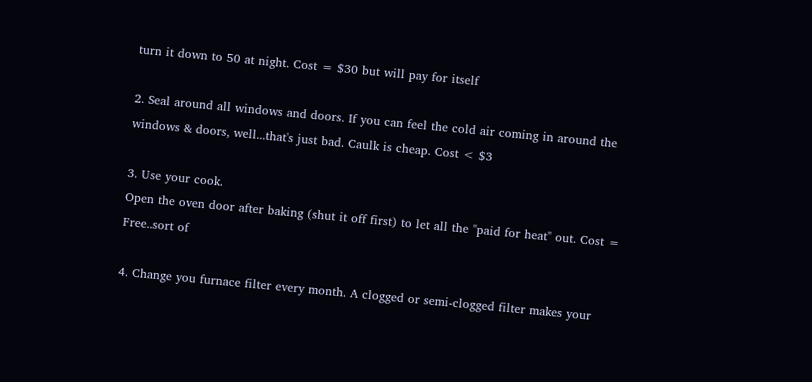turn it down to 50 at night. Cost = $30 but will pay for itself

2. Seal around all windows and doors. If you can feel the cold air coming in around the windows & doors, well...that's just bad. Caulk is cheap. Cost < $3

3. Use your cook.
Open the oven door after baking (shut it off first) to let all the "paid for heat" out. Cost = Free..sort of

4. Change you furnace filter every month. A clogged or semi-clogged filter makes your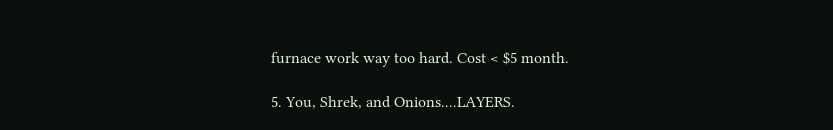furnace work way too hard. Cost < $5 month.

5. You, Shrek, and Onions....LAYERS.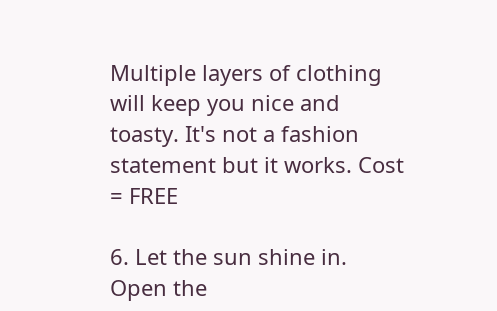Multiple layers of clothing will keep you nice and toasty. It's not a fashion statement but it works. Cost = FREE

6. Let the sun shine in. Open the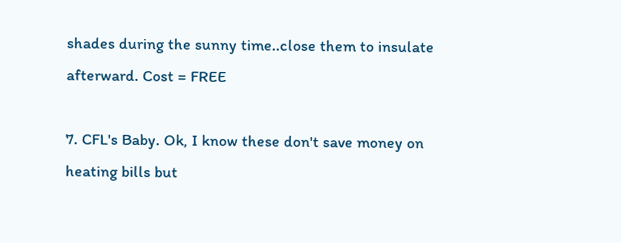shades during the sunny time..close them to insulate afterward. Cost = FREE

7. CFL's Baby. Ok, I know these don't save money on heating bills but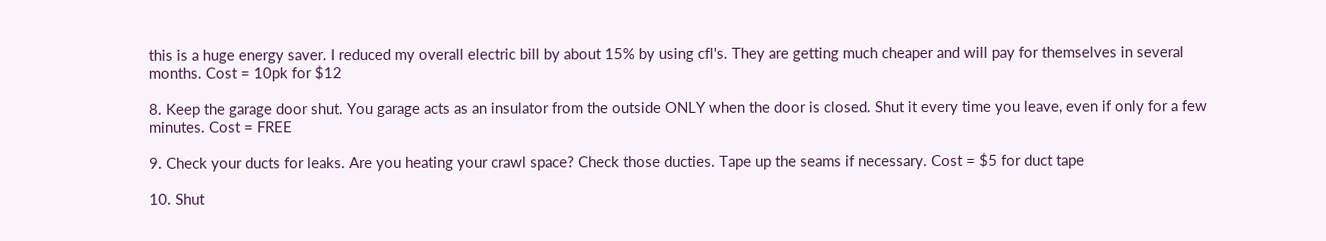this is a huge energy saver. I reduced my overall electric bill by about 15% by using cfl's. They are getting much cheaper and will pay for themselves in several months. Cost = 10pk for $12

8. Keep the garage door shut. You garage acts as an insulator from the outside ONLY when the door is closed. Shut it every time you leave, even if only for a few minutes. Cost = FREE

9. Check your ducts for leaks. Are you heating your crawl space? Check those ducties. Tape up the seams if necessary. Cost = $5 for duct tape

10. Shut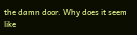the damn door. Why does it seem like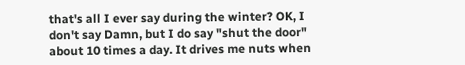that's all I ever say during the winter? OK, I don't say Damn, but I do say "shut the door" about 10 times a day. It drives me nuts when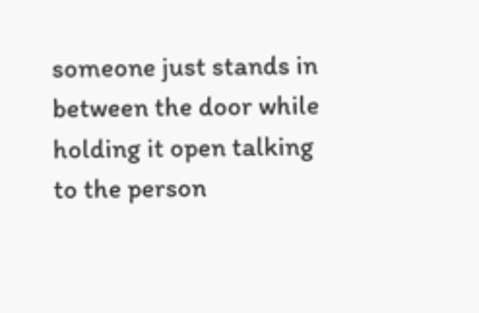someone just stands in between the door while holding it open talking to the person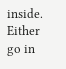inside. Either go in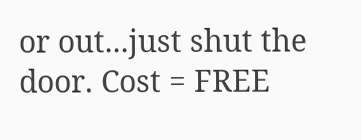or out...just shut the door. Cost = FREE